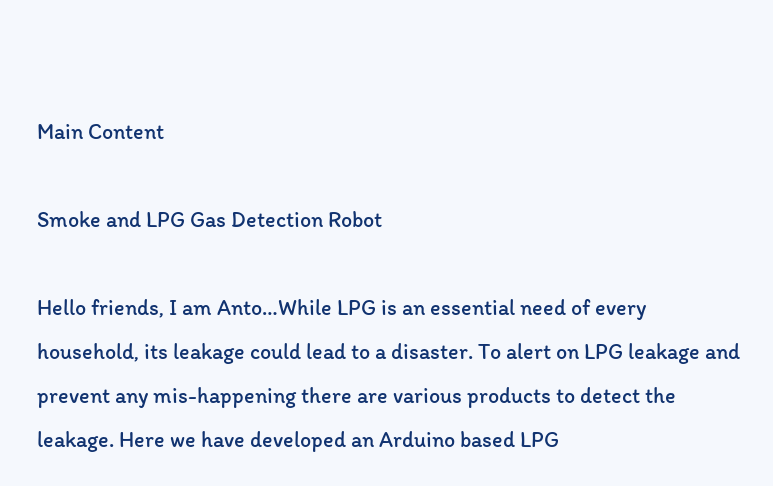Main Content

Smoke and LPG Gas Detection Robot

Hello friends, I am Anto…While LPG is an essential need of every household, its leakage could lead to a disaster. To alert on LPG leakage and prevent any mis-happening there are various products to detect the leakage. Here we have developed an Arduino based LPG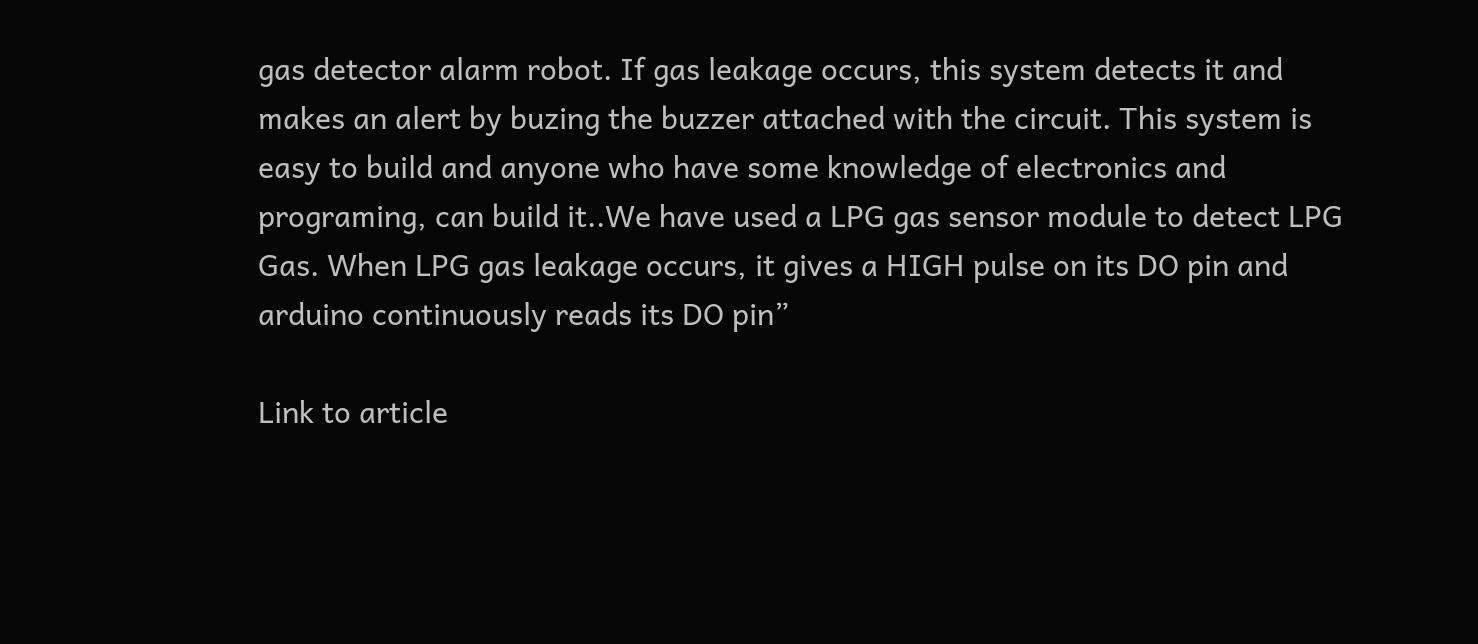gas detector alarm robot. If gas leakage occurs, this system detects it and makes an alert by buzing the buzzer attached with the circuit. This system is easy to build and anyone who have some knowledge of electronics and programing, can build it..We have used a LPG gas sensor module to detect LPG Gas. When LPG gas leakage occurs, it gives a HIGH pulse on its DO pin and arduino continuously reads its DO pin”

Link to article